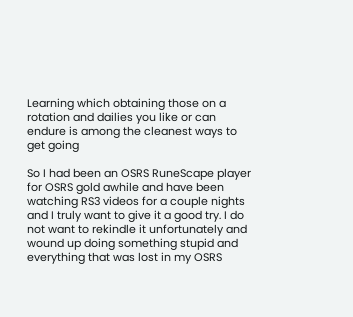Learning which obtaining those on a rotation and dailies you like or can endure is among the cleanest ways to get going

So I had been an OSRS RuneScape player for OSRS gold awhile and have been watching RS3 videos for a couple nights and I truly want to give it a good try. I do not want to rekindle it unfortunately and wound up doing something stupid and everything that was lost in my OSRS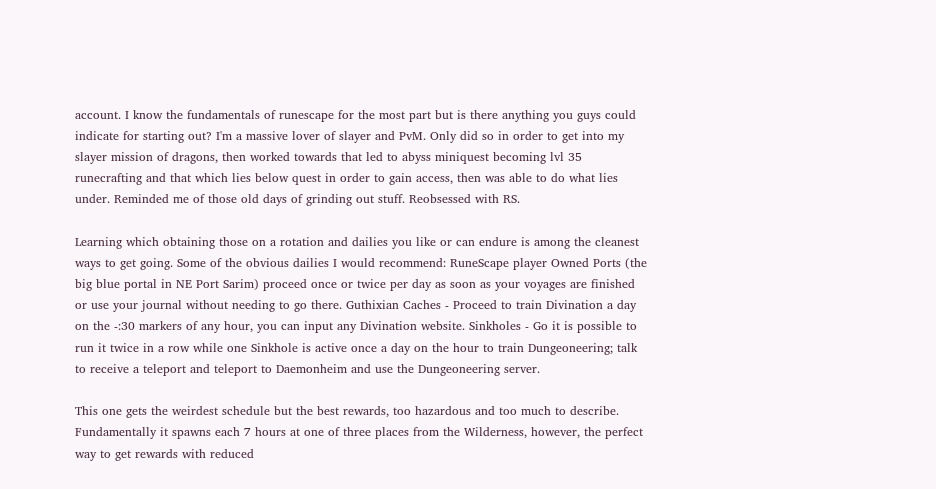account. I know the fundamentals of runescape for the most part but is there anything you guys could indicate for starting out? I'm a massive lover of slayer and PvM. Only did so in order to get into my slayer mission of dragons, then worked towards that led to abyss miniquest becoming lvl 35 runecrafting and that which lies below quest in order to gain access, then was able to do what lies under. Reminded me of those old days of grinding out stuff. Reobsessed with RS.

Learning which obtaining those on a rotation and dailies you like or can endure is among the cleanest ways to get going. Some of the obvious dailies I would recommend: RuneScape player Owned Ports (the big blue portal in NE Port Sarim) proceed once or twice per day as soon as your voyages are finished or use your journal without needing to go there. Guthixian Caches - Proceed to train Divination a day on the -:30 markers of any hour, you can input any Divination website. Sinkholes - Go it is possible to run it twice in a row while one Sinkhole is active once a day on the hour to train Dungeoneering; talk to receive a teleport and teleport to Daemonheim and use the Dungeoneering server.

This one gets the weirdest schedule but the best rewards, too hazardous and too much to describe. Fundamentally it spawns each 7 hours at one of three places from the Wilderness, however, the perfect way to get rewards with reduced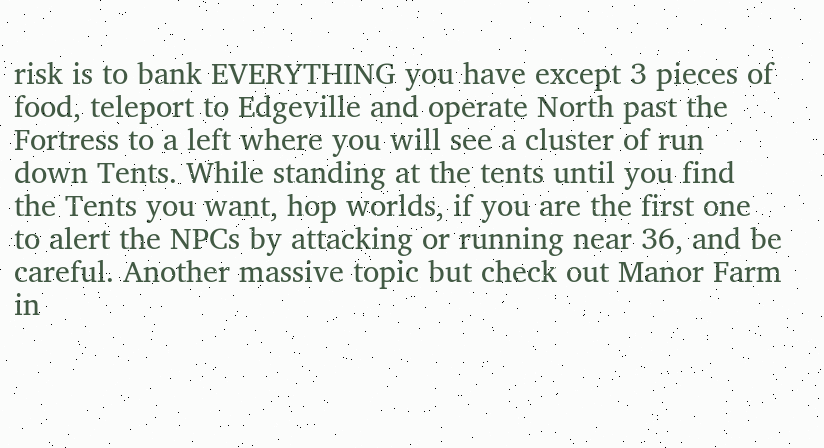risk is to bank EVERYTHING you have except 3 pieces of food, teleport to Edgeville and operate North past the Fortress to a left where you will see a cluster of run down Tents. While standing at the tents until you find the Tents you want, hop worlds, if you are the first one to alert the NPCs by attacking or running near 36, and be careful. Another massive topic but check out Manor Farm in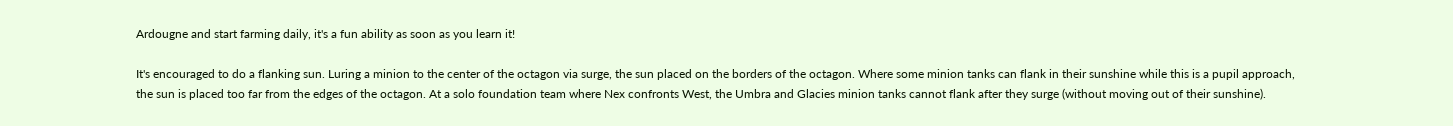Ardougne and start farming daily, it's a fun ability as soon as you learn it!

It's encouraged to do a flanking sun. Luring a minion to the center of the octagon via surge, the sun placed on the borders of the octagon. Where some minion tanks can flank in their sunshine while this is a pupil approach, the sun is placed too far from the edges of the octagon. At a solo foundation team where Nex confronts West, the Umbra and Glacies minion tanks cannot flank after they surge (without moving out of their sunshine).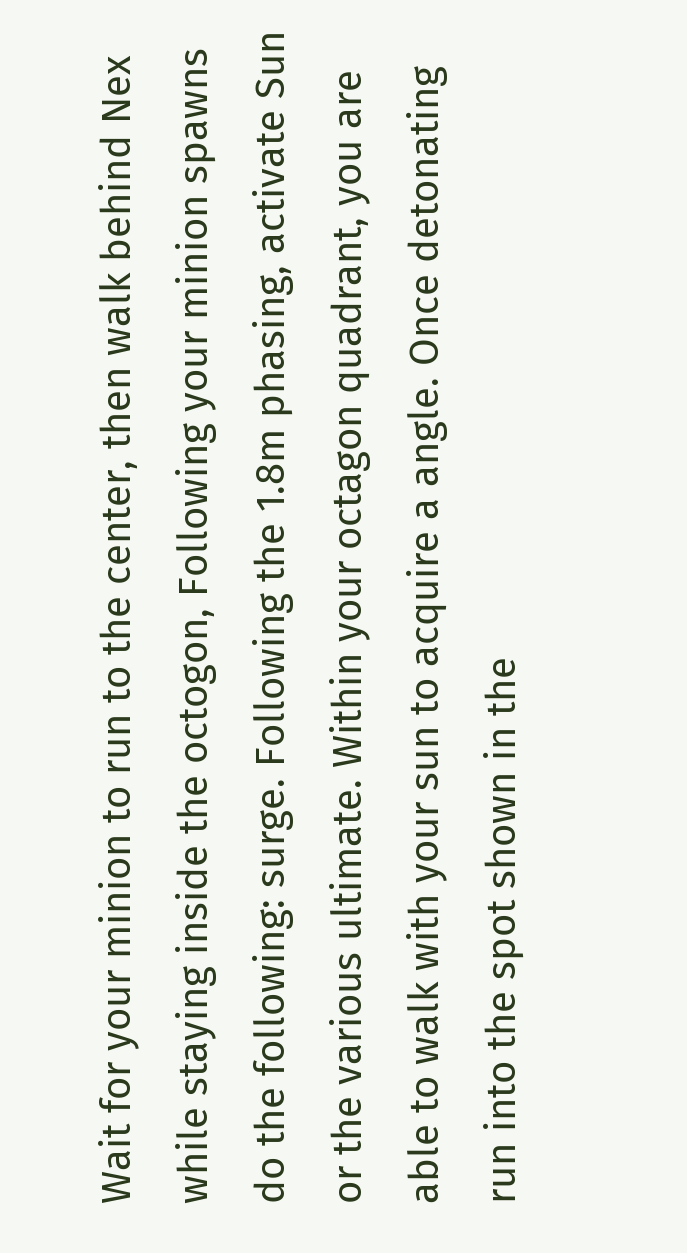Wait for your minion to run to the center, then walk behind Nex while staying inside the octogon, Following your minion spawns do the following: surge. Following the 1.8m phasing, activate Sun or the various ultimate. Within your octagon quadrant, you are able to walk with your sun to acquire a angle. Once detonating run into the spot shown in the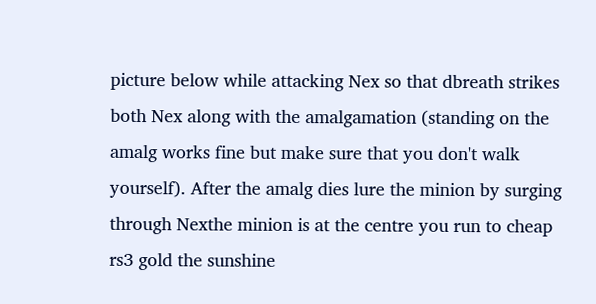picture below while attacking Nex so that dbreath strikes both Nex along with the amalgamation (standing on the amalg works fine but make sure that you don't walk yourself). After the amalg dies lure the minion by surging through Nexthe minion is at the centre you run to cheap rs3 gold the sunshine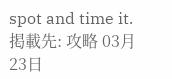spot and time it.
掲載先: 攻略 03月23日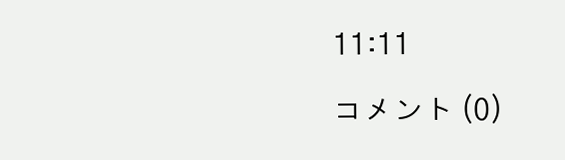11:11

コメント (0)